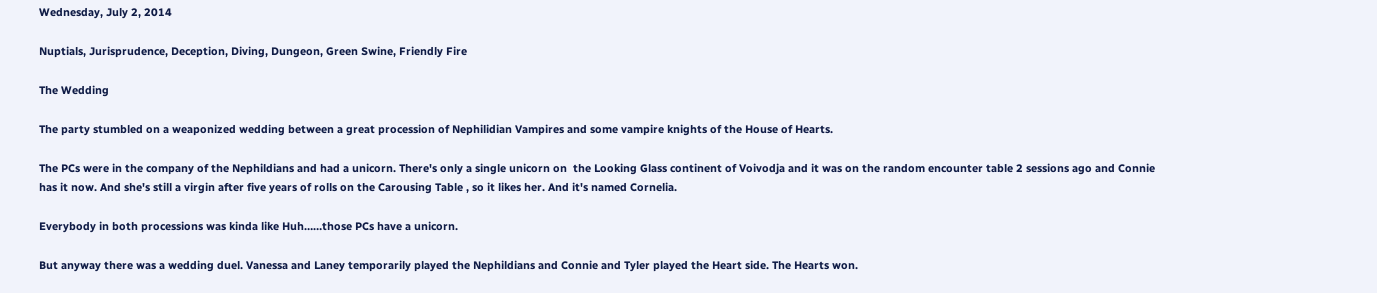Wednesday, July 2, 2014

Nuptials, Jurisprudence, Deception, Diving, Dungeon, Green Swine, Friendly Fire

The Wedding

The party stumbled on a weaponized wedding between a great procession of Nephilidian Vampires and some vampire knights of the House of Hearts.

The PCs were in the company of the Nephildians and had a unicorn. There's only a single unicorn on  the Looking Glass continent of Voivodja and it was on the random encounter table 2 sessions ago and Connie has it now. And she's still a virgin after five years of rolls on the Carousing Table , so it likes her. And it's named Cornelia.

Everybody in both processions was kinda like Huh……those PCs have a unicorn.

But anyway there was a wedding duel. Vanessa and Laney temporarily played the Nephildians and Connie and Tyler played the Heart side. The Hearts won.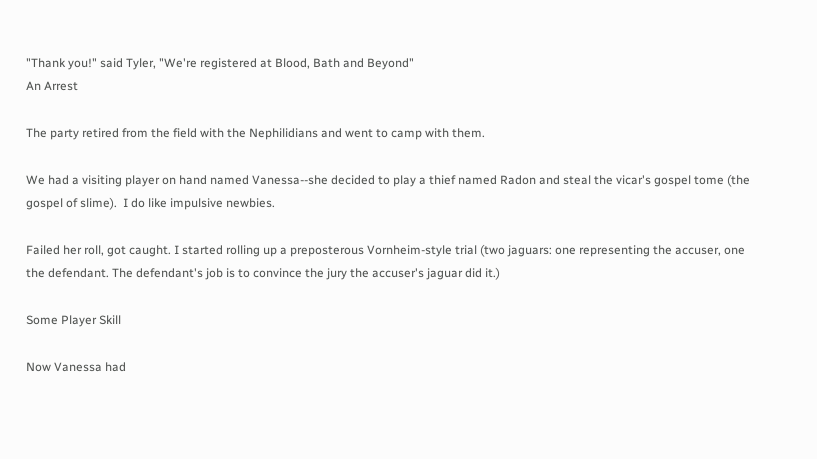"Thank you!" said Tyler, "We're registered at Blood, Bath and Beyond"
An Arrest

The party retired from the field with the Nephilidians and went to camp with them.

We had a visiting player on hand named Vanessa--she decided to play a thief named Radon and steal the vicar's gospel tome (the gospel of slime).  I do like impulsive newbies.

Failed her roll, got caught. I started rolling up a preposterous Vornheim-style trial (two jaguars: one representing the accuser, one the defendant. The defendant's job is to convince the jury the accuser's jaguar did it.)

Some Player Skill

Now Vanessa had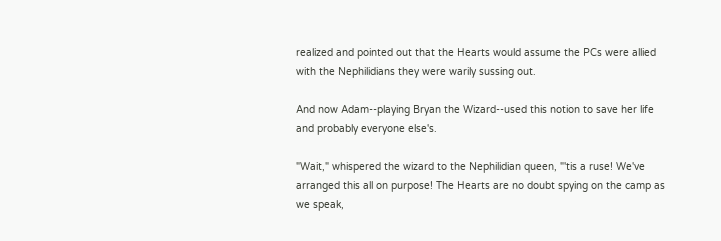realized and pointed out that the Hearts would assume the PCs were allied with the Nephilidians they were warily sussing out.

And now Adam--playing Bryan the Wizard--used this notion to save her life and probably everyone else's.

"Wait," whispered the wizard to the Nephilidian queen, "'tis a ruse! We've arranged this all on purpose! The Hearts are no doubt spying on the camp as we speak,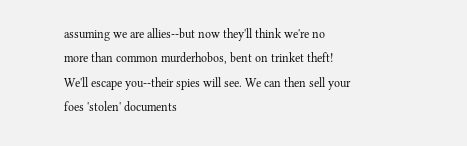assuming we are allies--but now they'll think we're no more than common murderhobos, bent on trinket theft! We'll escape you--their spies will see. We can then sell your foes 'stolen' documents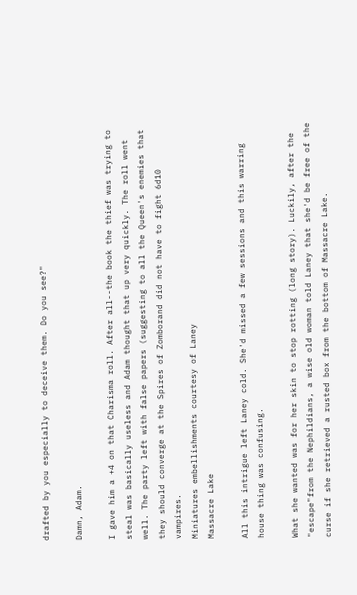drafted by you especially to deceive them. Do you see?"

Damn, Adam.

I gave him a +4 on that Charisma roll. After all--the book the thief was trying to steal was basically useless and Adam thought that up very quickly. The roll went well. The party left with false papers (suggesting to all the Queen's enemies that they should converge at the Spires of Zomborand did not have to fight 6d10 vampires.
Miniatures embellishments courtesy of Laney
Massacre Lake

All this intrigue left Laney cold. She'd missed a few sessions and this warring house thing was confusing.

What she wanted was for her skin to stop rotting (long story). Luckily, after the "escape"from the Nephildians, a wise old woman told Laney that she'd be free of the curse if she retrieved a rusted box from the bottom of Massacre Lake.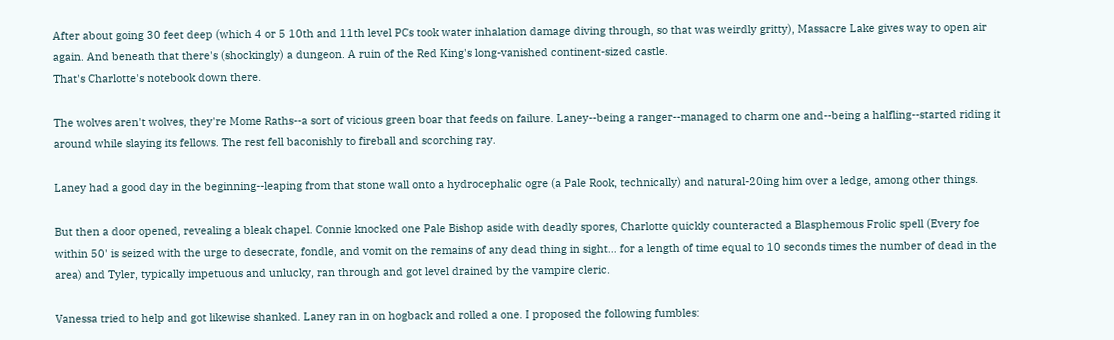After about going 30 feet deep (which 4 or 5 10th and 11th level PCs took water inhalation damage diving through, so that was weirdly gritty), Massacre Lake gives way to open air again. And beneath that there's (shockingly) a dungeon. A ruin of the Red King's long-vanished continent-sized castle.
That's Charlotte's notebook down there.

The wolves aren't wolves, they're Mome Raths--a sort of vicious green boar that feeds on failure. Laney--being a ranger--managed to charm one and--being a halfling--started riding it around while slaying its fellows. The rest fell baconishly to fireball and scorching ray.

Laney had a good day in the beginning--leaping from that stone wall onto a hydrocephalic ogre (a Pale Rook, technically) and natural-20ing him over a ledge, among other things.

But then a door opened, revealing a bleak chapel. Connie knocked one Pale Bishop aside with deadly spores, Charlotte quickly counteracted a Blasphemous Frolic spell (Every foe within 50' is seized with the urge to desecrate, fondle, and vomit on the remains of any dead thing in sight… for a length of time equal to 10 seconds times the number of dead in the area) and Tyler, typically impetuous and unlucky, ran through and got level drained by the vampire cleric.

Vanessa tried to help and got likewise shanked. Laney ran in on hogback and rolled a one. I proposed the following fumbles: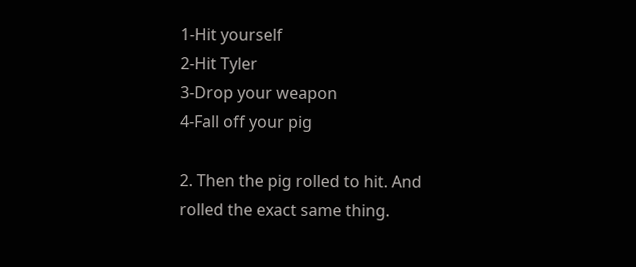1-Hit yourself
2-Hit Tyler
3-Drop your weapon
4-Fall off your pig

2. Then the pig rolled to hit. And rolled the exact same thing.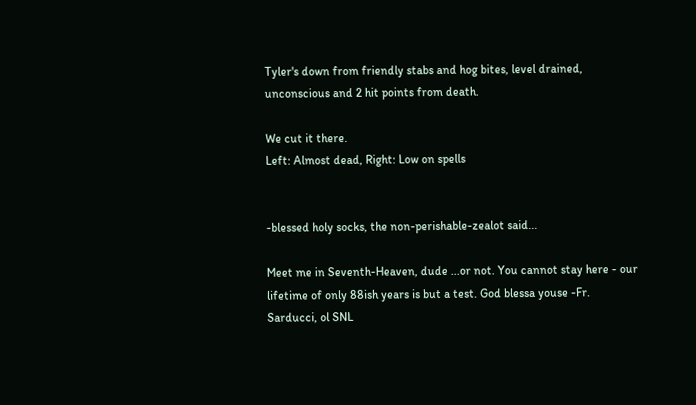Tyler's down from friendly stabs and hog bites, level drained, unconscious and 2 hit points from death.

We cut it there.
Left: Almost dead, Right: Low on spells


-blessed holy socks, the non-perishable-zealot said...

Meet me in Seventh-Heaven, dude ...or not. You cannot stay here - our lifetime of only 88ish years is but a test. God blessa youse -Fr. Sarducci, ol SNL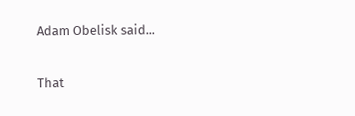Adam Obelisk said...

That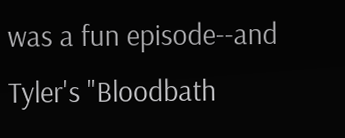was a fun episode--and Tyler's "Bloodbath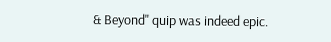& Beyond" quip was indeed epic.